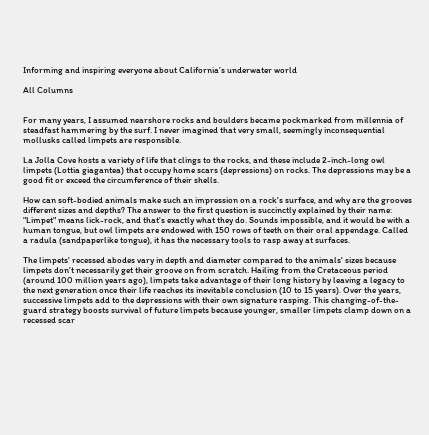Informing and inspiring everyone about California’s underwater world

All Columns


For many years, I assumed nearshore rocks and boulders became pockmarked from millennia of steadfast hammering by the surf. I never imagined that very small, seemingly inconsequential mollusks called limpets are responsible.

La Jolla Cove hosts a variety of life that clings to the rocks, and these include 2-inch-long owl limpets (Lottia giagantea) that occupy home scars (depressions) on rocks. The depressions may be a good fit or exceed the circumference of their shells.

How can soft-bodied animals make such an impression on a rock's surface, and why are the grooves different sizes and depths? The answer to the first question is succinctly explained by their name: "Limpet" means lick-rock, and that's exactly what they do. Sounds impossible, and it would be with a human tongue, but owl limpets are endowed with 150 rows of teeth on their oral appendage. Called a radula (sandpaperlike tongue), it has the necessary tools to rasp away at surfaces.

The limpets' recessed abodes vary in depth and diameter compared to the animals' sizes because limpets don't necessarily get their groove on from scratch. Hailing from the Cretaceous period (around 100 million years ago), limpets take advantage of their long history by leaving a legacy to the next generation once their life reaches its inevitable conclusion (10 to 15 years). Over the years, successive limpets add to the depressions with their own signature rasping. This changing-of-the-guard strategy boosts survival of future limpets because younger, smaller limpets clamp down on a recessed scar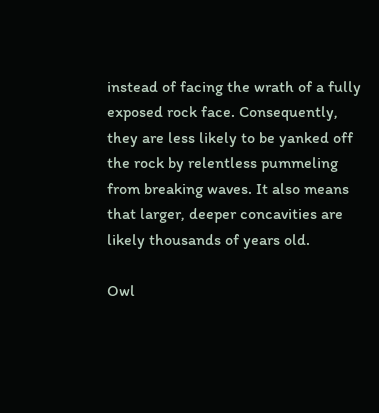instead of facing the wrath of a fully exposed rock face. Consequently, they are less likely to be yanked off the rock by relentless pummeling from breaking waves. It also means that larger, deeper concavities are likely thousands of years old.

Owl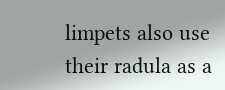limpets also use their radula as a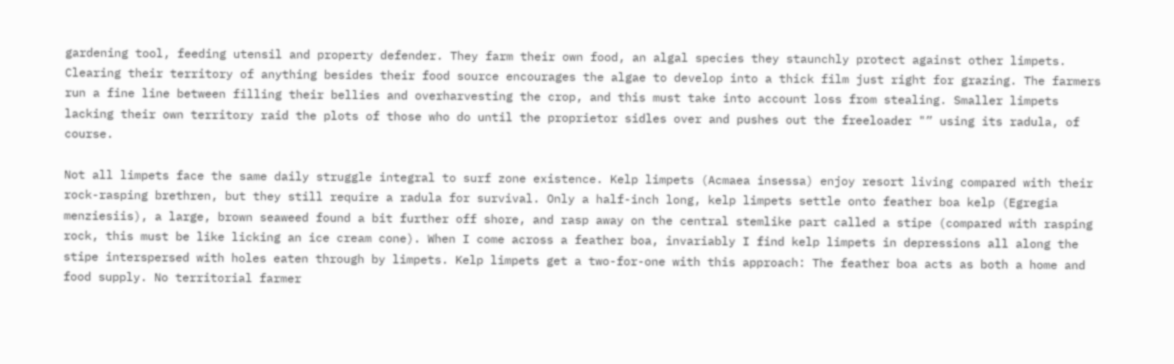gardening tool, feeding utensil and property defender. They farm their own food, an algal species they staunchly protect against other limpets. Clearing their territory of anything besides their food source encourages the algae to develop into a thick film just right for grazing. The farmers run a fine line between filling their bellies and overharvesting the crop, and this must take into account loss from stealing. Smaller limpets lacking their own territory raid the plots of those who do until the proprietor sidles over and pushes out the freeloader "” using its radula, of course.

Not all limpets face the same daily struggle integral to surf zone existence. Kelp limpets (Acmaea insessa) enjoy resort living compared with their rock-rasping brethren, but they still require a radula for survival. Only a half-inch long, kelp limpets settle onto feather boa kelp (Egregia menziesiis), a large, brown seaweed found a bit further off shore, and rasp away on the central stemlike part called a stipe (compared with rasping rock, this must be like licking an ice cream cone). When I come across a feather boa, invariably I find kelp limpets in depressions all along the stipe interspersed with holes eaten through by limpets. Kelp limpets get a two-for-one with this approach: The feather boa acts as both a home and food supply. No territorial farmer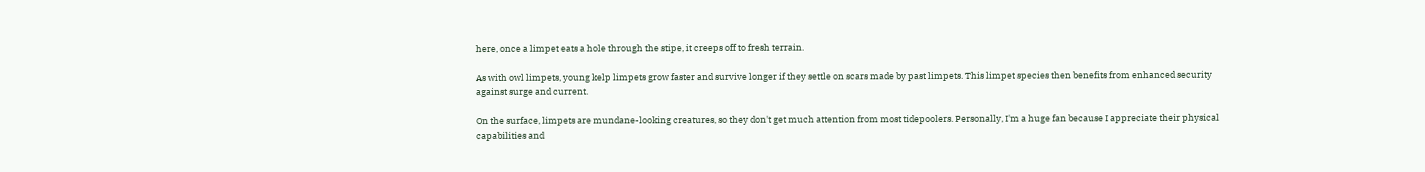here, once a limpet eats a hole through the stipe, it creeps off to fresh terrain.

As with owl limpets, young kelp limpets grow faster and survive longer if they settle on scars made by past limpets. This limpet species then benefits from enhanced security against surge and current.

On the surface, limpets are mundane-looking creatures, so they don't get much attention from most tidepoolers. Personally, I'm a huge fan because I appreciate their physical capabilities and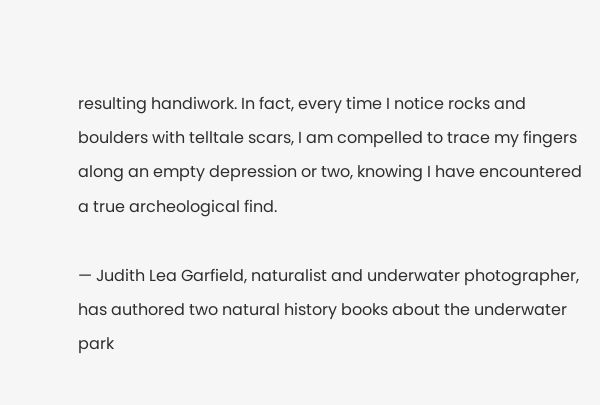resulting handiwork. In fact, every time I notice rocks and boulders with telltale scars, I am compelled to trace my fingers along an empty depression or two, knowing I have encountered a true archeological find.

— Judith Lea Garfield, naturalist and underwater photographer, has authored two natural history books about the underwater park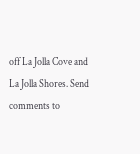off La Jolla Cove and La Jolla Shores. Send comments to